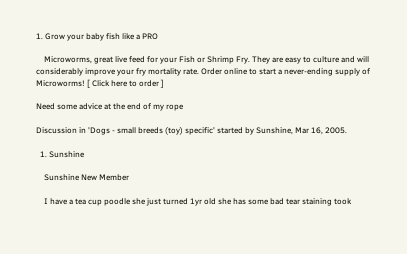1. Grow your baby fish like a PRO

    Microworms, great live feed for your Fish or Shrimp Fry. They are easy to culture and will considerably improve your fry mortality rate. Order online to start a never-ending supply of Microworms! [ Click here to order ]

Need some advice at the end of my rope

Discussion in 'Dogs - small breeds (toy) specific' started by Sunshine, Mar 16, 2005.

  1. Sunshine

    Sunshine New Member

    I have a tea cup poodle she just turned 1yr old she has some bad tear staining took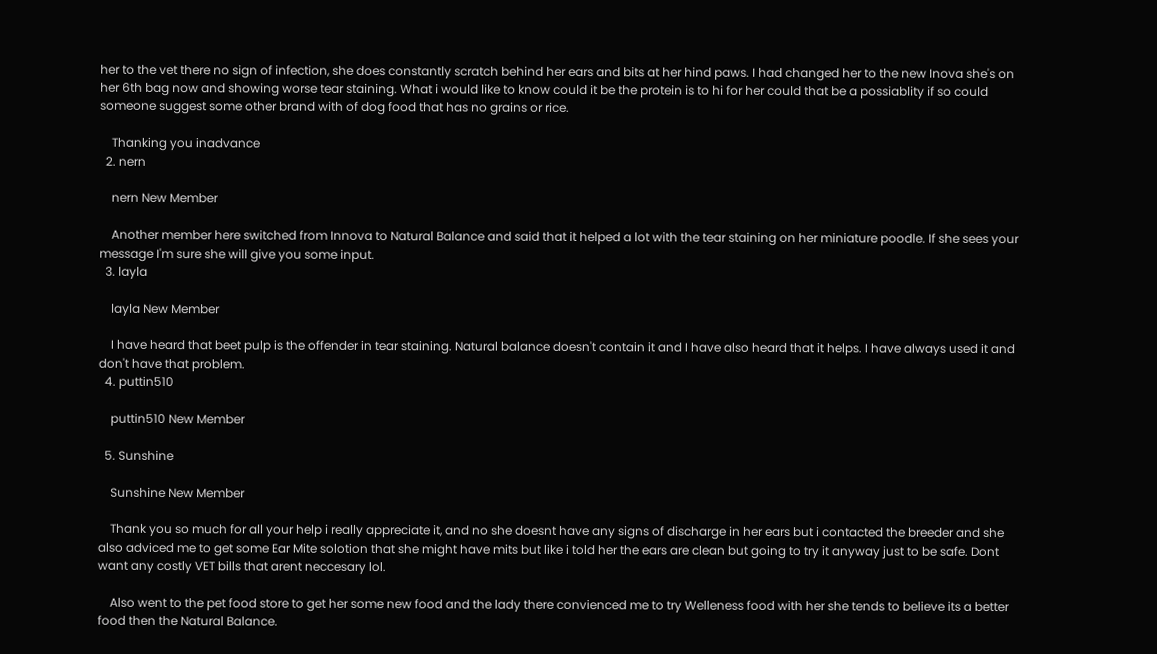her to the vet there no sign of infection, she does constantly scratch behind her ears and bits at her hind paws. I had changed her to the new Inova she's on her 6th bag now and showing worse tear staining. What i would like to know could it be the protein is to hi for her could that be a possiablity if so could someone suggest some other brand with of dog food that has no grains or rice.

    Thanking you inadvance
  2. nern

    nern New Member

    Another member here switched from Innova to Natural Balance and said that it helped a lot with the tear staining on her miniature poodle. If she sees your message I'm sure she will give you some input.
  3. layla

    layla New Member

    I have heard that beet pulp is the offender in tear staining. Natural balance doesn't contain it and I have also heard that it helps. I have always used it and don't have that problem.
  4. puttin510

    puttin510 New Member

  5. Sunshine

    Sunshine New Member

    Thank you so much for all your help i really appreciate it, and no she doesnt have any signs of discharge in her ears but i contacted the breeder and she also adviced me to get some Ear Mite solotion that she might have mits but like i told her the ears are clean but going to try it anyway just to be safe. Dont want any costly VET bills that arent neccesary lol.

    Also went to the pet food store to get her some new food and the lady there convienced me to try Welleness food with her she tends to believe its a better food then the Natural Balance.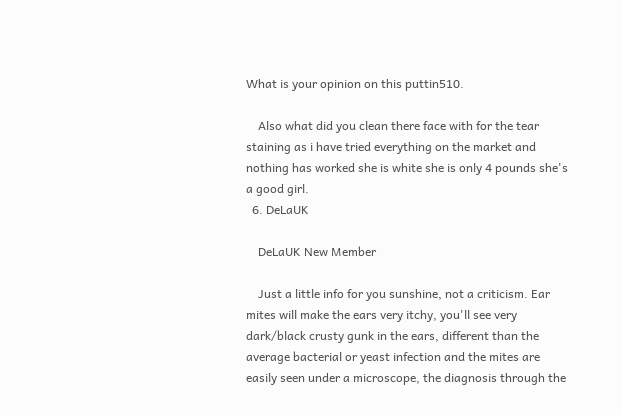What is your opinion on this puttin510.

    Also what did you clean there face with for the tear staining as i have tried everything on the market and nothing has worked she is white she is only 4 pounds she's a good girl.
  6. DeLaUK

    DeLaUK New Member

    Just a little info for you sunshine, not a criticism. Ear mites will make the ears very itchy, you'll see very dark/black crusty gunk in the ears, different than the average bacterial or yeast infection and the mites are easily seen under a microscope, the diagnosis through the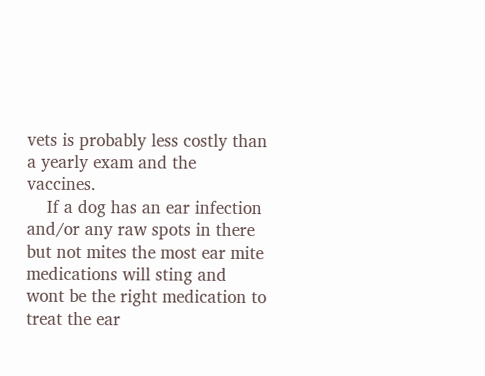vets is probably less costly than a yearly exam and the vaccines.
    If a dog has an ear infection and/or any raw spots in there but not mites the most ear mite medications will sting and wont be the right medication to treat the ear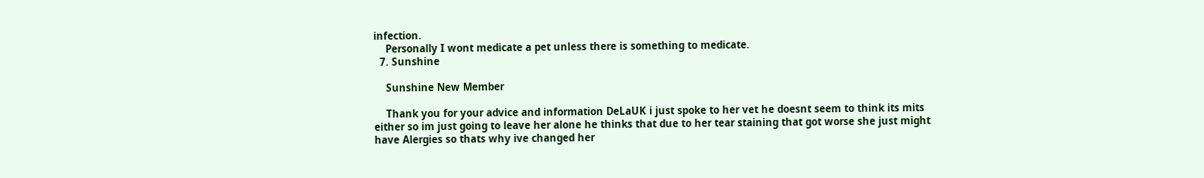infection.
    Personally I wont medicate a pet unless there is something to medicate.
  7. Sunshine

    Sunshine New Member

    Thank you for your advice and information DeLaUK i just spoke to her vet he doesnt seem to think its mits either so im just going to leave her alone he thinks that due to her tear staining that got worse she just might have Alergies so thats why ive changed her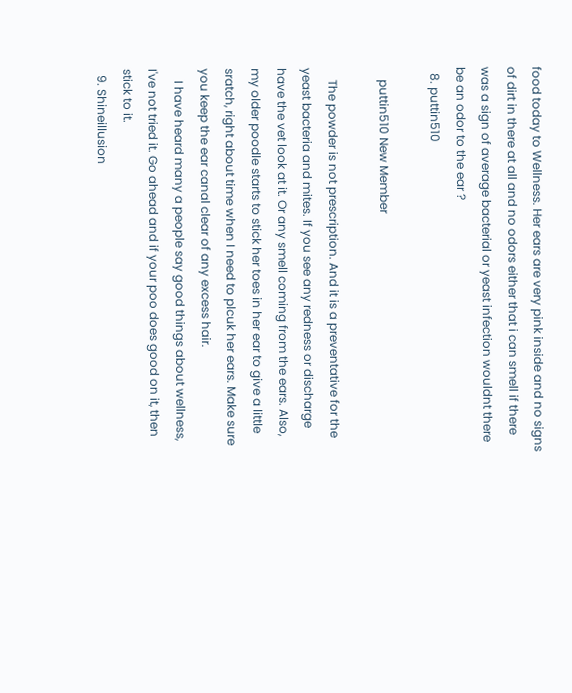food today to Wellness. Her ears are very pink inside and no signs of dirt in there at all and no odors either that i can smell if there was a sign of average bacterial or yeast infection wouldnt there be an odor to the ear ?
  8. puttin510

    puttin510 New Member

    The powder is not prescription. And it is a preventative for the yeast bacteria and mites. If you see any redness or discharge have the vet look at it. Or any smell coming from the ears. Also, my older poodle starts to stick her toes in her ear to give a little sratch, right about time when I need to plcuk her ears. Make sure you keep the ear canal clear of any excess hair.
    I have heard many a people say good things about wellness, I've not tried it. Go ahead and if your poo does good on it, then stick to it.
  9. Shineillusion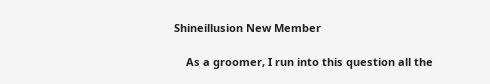Shineillusion New Member

    As a groomer, I run into this question all the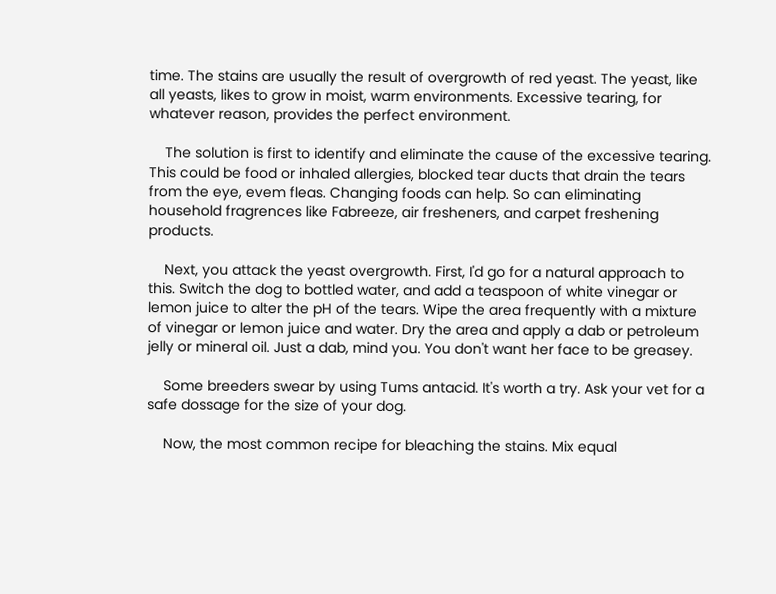time. The stains are usually the result of overgrowth of red yeast. The yeast, like all yeasts, likes to grow in moist, warm environments. Excessive tearing, for whatever reason, provides the perfect environment.

    The solution is first to identify and eliminate the cause of the excessive tearing. This could be food or inhaled allergies, blocked tear ducts that drain the tears from the eye, evem fleas. Changing foods can help. So can eliminating household fragrences like Fabreeze, air fresheners, and carpet freshening products.

    Next, you attack the yeast overgrowth. First, I'd go for a natural approach to this. Switch the dog to bottled water, and add a teaspoon of white vinegar or lemon juice to alter the pH of the tears. Wipe the area frequently with a mixture of vinegar or lemon juice and water. Dry the area and apply a dab or petroleum jelly or mineral oil. Just a dab, mind you. You don't want her face to be greasey.

    Some breeders swear by using Tums antacid. It's worth a try. Ask your vet for a safe dossage for the size of your dog.

    Now, the most common recipe for bleaching the stains. Mix equal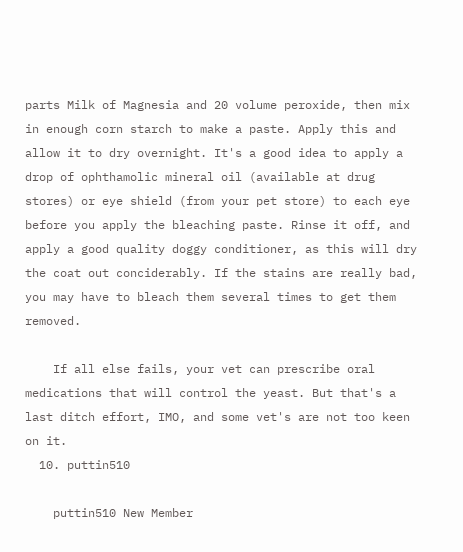parts Milk of Magnesia and 20 volume peroxide, then mix in enough corn starch to make a paste. Apply this and allow it to dry overnight. It's a good idea to apply a drop of ophthamolic mineral oil (available at drug stores) or eye shield (from your pet store) to each eye before you apply the bleaching paste. Rinse it off, and apply a good quality doggy conditioner, as this will dry the coat out conciderably. If the stains are really bad, you may have to bleach them several times to get them removed.

    If all else fails, your vet can prescribe oral medications that will control the yeast. But that's a last ditch effort, IMO, and some vet's are not too keen on it.
  10. puttin510

    puttin510 New Member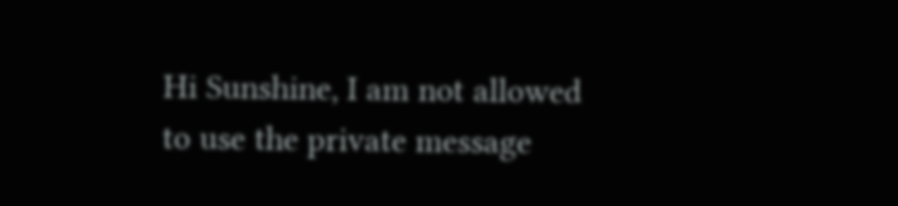Hi Sunshine, I am not allowed to use the private message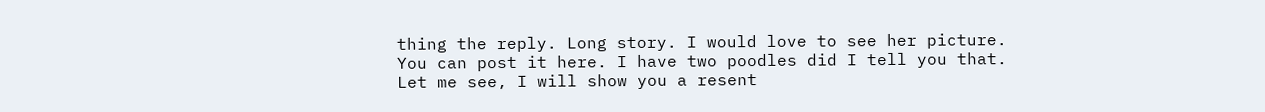thing the reply. Long story. I would love to see her picture. You can post it here. I have two poodles did I tell you that. Let me see, I will show you a resent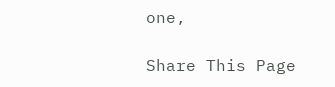one,

Share This Page